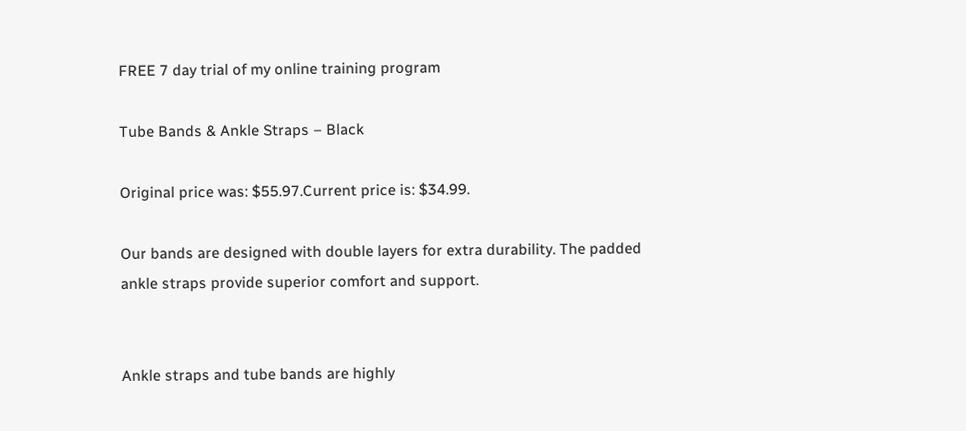FREE 7 day trial of my online training program

Tube Bands & Ankle Straps – Black

Original price was: $55.97.Current price is: $34.99.

Our bands are designed with double layers for extra durability. The padded ankle straps provide superior comfort and support.


Ankle straps and tube bands are highly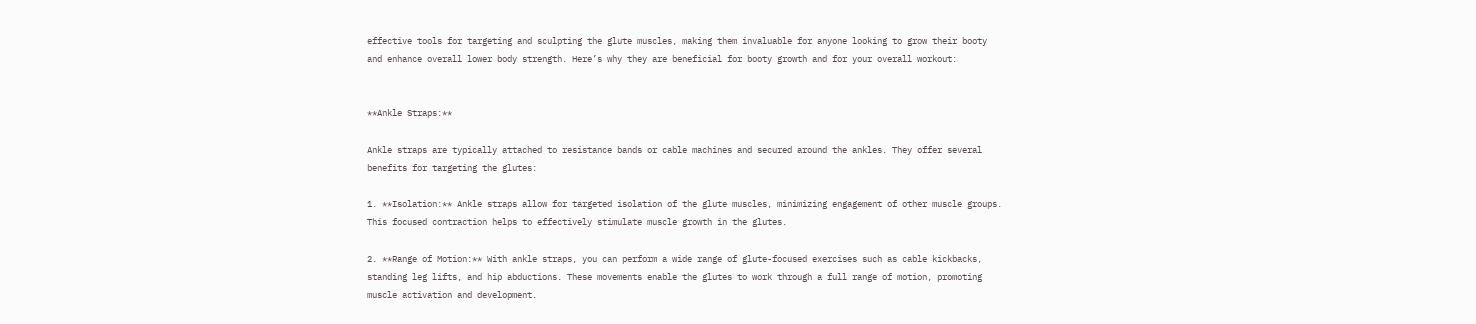effective tools for targeting and sculpting the glute muscles, making them invaluable for anyone looking to grow their booty and enhance overall lower body strength. Here’s why they are beneficial for booty growth and for your overall workout:


**Ankle Straps:**

Ankle straps are typically attached to resistance bands or cable machines and secured around the ankles. They offer several benefits for targeting the glutes:

1. **Isolation:** Ankle straps allow for targeted isolation of the glute muscles, minimizing engagement of other muscle groups. This focused contraction helps to effectively stimulate muscle growth in the glutes.

2. **Range of Motion:** With ankle straps, you can perform a wide range of glute-focused exercises such as cable kickbacks, standing leg lifts, and hip abductions. These movements enable the glutes to work through a full range of motion, promoting muscle activation and development.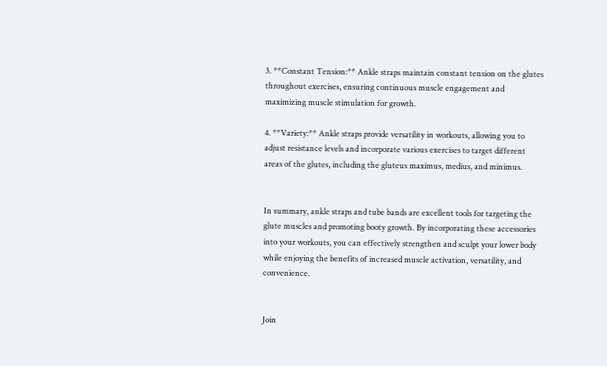3. **Constant Tension:** Ankle straps maintain constant tension on the glutes throughout exercises, ensuring continuous muscle engagement and maximizing muscle stimulation for growth.

4. **Variety:** Ankle straps provide versatility in workouts, allowing you to adjust resistance levels and incorporate various exercises to target different areas of the glutes, including the gluteus maximus, medius, and minimus.


In summary, ankle straps and tube bands are excellent tools for targeting the glute muscles and promoting booty growth. By incorporating these accessories into your workouts, you can effectively strengthen and sculpt your lower body while enjoying the benefits of increased muscle activation, versatility, and convenience.


Join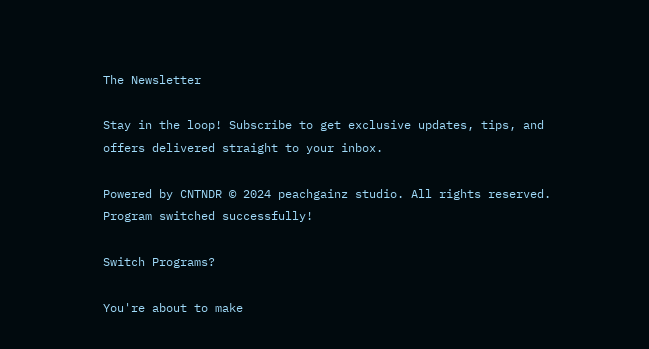The Newsletter

Stay in the loop! Subscribe to get exclusive updates, tips, and offers delivered straight to your inbox.

Powered by CNTNDR © 2024 peachgainz studio. All rights reserved.
Program switched successfully!

Switch Programs?

You're about to make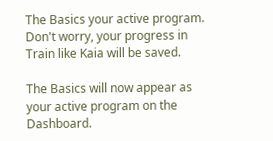The Basics your active program. Don't worry, your progress in Train like Kaia will be saved.

The Basics will now appear as your active program on the Dashboard.